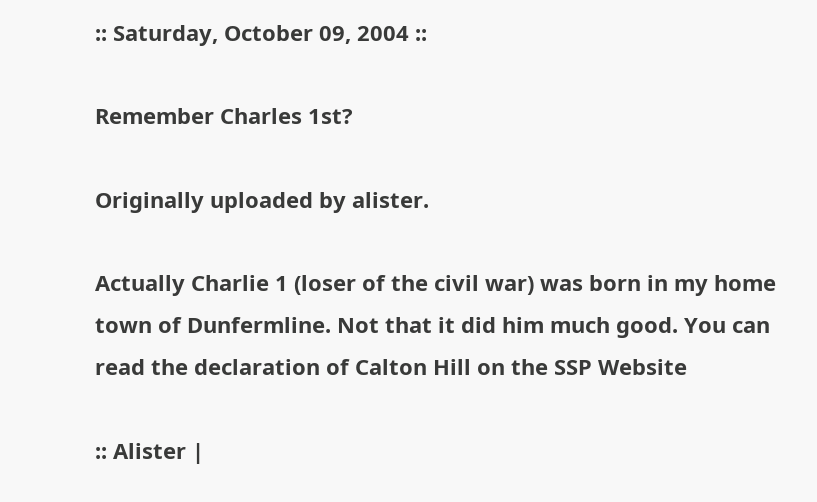:: Saturday, October 09, 2004 ::

Remember Charles 1st?

Originally uploaded by alister.

Actually Charlie 1 (loser of the civil war) was born in my home town of Dunfermline. Not that it did him much good. You can read the declaration of Calton Hill on the SSP Website

:: Alister |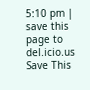5:10 pm | save this page to del.icio.us Save This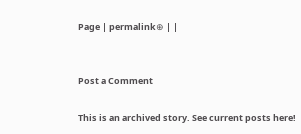Page | permalink⊕ | |


Post a Comment

This is an archived story. See current posts here!